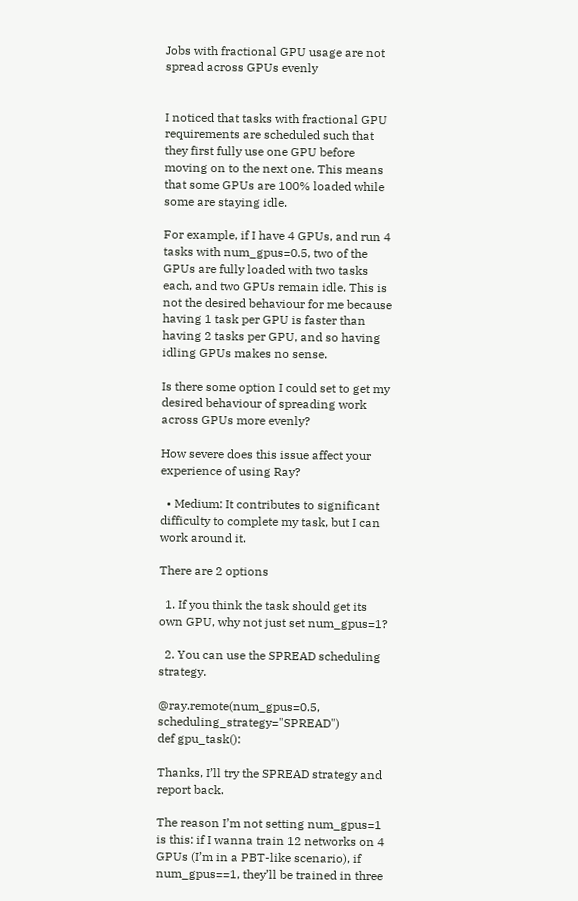Jobs with fractional GPU usage are not spread across GPUs evenly


I noticed that tasks with fractional GPU requirements are scheduled such that they first fully use one GPU before moving on to the next one. This means that some GPUs are 100% loaded while some are staying idle.

For example, if I have 4 GPUs, and run 4 tasks with num_gpus=0.5, two of the GPUs are fully loaded with two tasks each, and two GPUs remain idle. This is not the desired behaviour for me because having 1 task per GPU is faster than having 2 tasks per GPU, and so having idling GPUs makes no sense.

Is there some option I could set to get my desired behaviour of spreading work across GPUs more evenly?

How severe does this issue affect your experience of using Ray?

  • Medium: It contributes to significant difficulty to complete my task, but I can work around it.

There are 2 options

  1. If you think the task should get its own GPU, why not just set num_gpus=1?

  2. You can use the SPREAD scheduling strategy.

@ray.remote(num_gpus=0.5, scheduling_strategy="SPREAD")
def gpu_task():

Thanks, I’ll try the SPREAD strategy and report back.

The reason I’m not setting num_gpus=1 is this: if I wanna train 12 networks on 4 GPUs (I’m in a PBT-like scenario), if num_gpus==1, they’ll be trained in three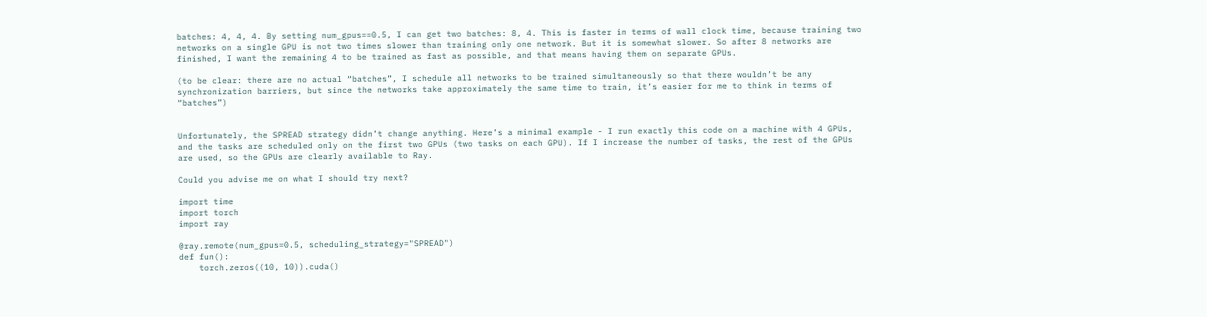batches: 4, 4, 4. By setting num_gpus==0.5, I can get two batches: 8, 4. This is faster in terms of wall clock time, because training two networks on a single GPU is not two times slower than training only one network. But it is somewhat slower. So after 8 networks are finished, I want the remaining 4 to be trained as fast as possible, and that means having them on separate GPUs.

(to be clear: there are no actual “batches”, I schedule all networks to be trained simultaneously so that there wouldn’t be any synchronization barriers, but since the networks take approximately the same time to train, it’s easier for me to think in terms of “batches”)


Unfortunately, the SPREAD strategy didn’t change anything. Here’s a minimal example - I run exactly this code on a machine with 4 GPUs, and the tasks are scheduled only on the first two GPUs (two tasks on each GPU). If I increase the number of tasks, the rest of the GPUs are used, so the GPUs are clearly available to Ray.

Could you advise me on what I should try next?

import time
import torch
import ray

@ray.remote(num_gpus=0.5, scheduling_strategy="SPREAD")
def fun():
    torch.zeros((10, 10)).cuda()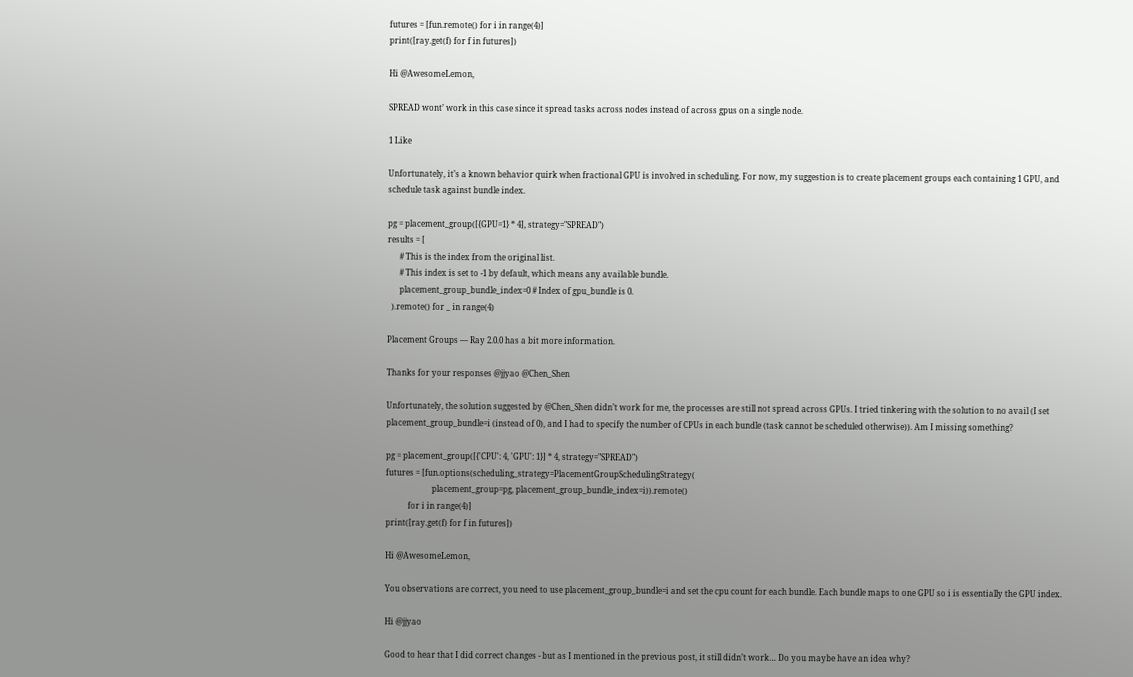futures = [fun.remote() for i in range(4)]
print([ray.get(f) for f in futures])

Hi @AwesomeLemon,

SPREAD wont’ work in this case since it spread tasks across nodes instead of across gpus on a single node.

1 Like

Unfortunately, it’s a known behavior quirk when fractional GPU is involved in scheduling. For now, my suggestion is to create placement groups each containing 1 GPU, and schedule task against bundle index.

pg = placement_group([{GPU=1} * 4], strategy="SPREAD")
results = [
      # This is the index from the original list.
      # This index is set to -1 by default, which means any available bundle.
      placement_group_bundle_index=0 # Index of gpu_bundle is 0.
  ).remote() for _ in range(4)

Placement Groups — Ray 2.0.0 has a bit more information.

Thanks for your responses @jjyao @Chen_Shen

Unfortunately, the solution suggested by @Chen_Shen didn’t work for me, the processes are still not spread across GPUs. I tried tinkering with the solution to no avail (I set placement_group_bundle=i (instead of 0), and I had to specify the number of CPUs in each bundle (task cannot be scheduled otherwise)). Am I missing something?

pg = placement_group([{'CPU': 4, 'GPU': 1}] * 4, strategy="SPREAD")
futures = [fun.options(scheduling_strategy=PlacementGroupSchedulingStrategy(
                       placement_group=pg, placement_group_bundle_index=i)).remote()
           for i in range(4)]
print([ray.get(f) for f in futures])

Hi @AwesomeLemon,

You observations are correct, you need to use placement_group_bundle=i and set the cpu count for each bundle. Each bundle maps to one GPU so i is essentially the GPU index.

Hi @jjyao

Good to hear that I did correct changes - but as I mentioned in the previous post, it still didn’t work… Do you maybe have an idea why?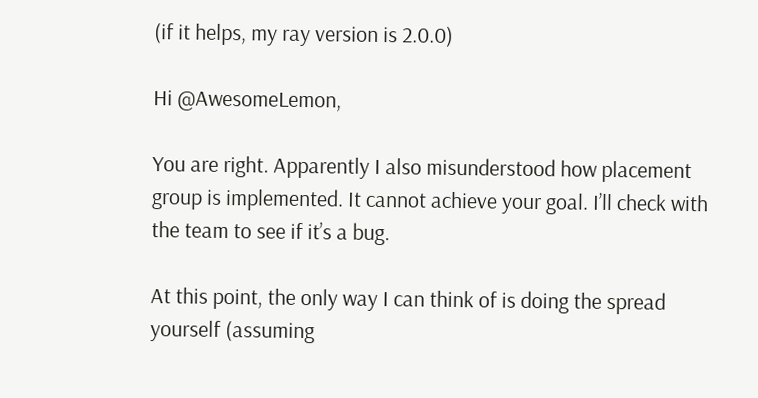(if it helps, my ray version is 2.0.0)

Hi @AwesomeLemon,

You are right. Apparently I also misunderstood how placement group is implemented. It cannot achieve your goal. I’ll check with the team to see if it’s a bug.

At this point, the only way I can think of is doing the spread yourself (assuming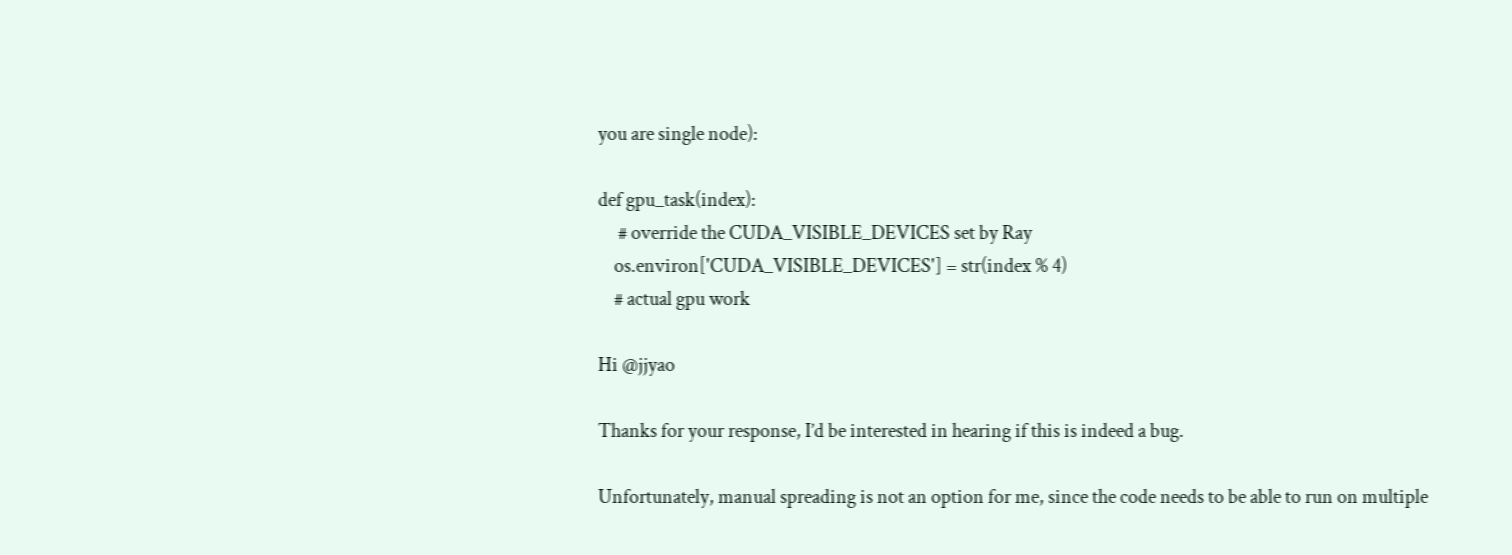you are single node):

def gpu_task(index):
     # override the CUDA_VISIBLE_DEVICES set by Ray
    os.environ['CUDA_VISIBLE_DEVICES'] = str(index % 4)
    # actual gpu work

Hi @jjyao

Thanks for your response, I’d be interested in hearing if this is indeed a bug.

Unfortunately, manual spreading is not an option for me, since the code needs to be able to run on multiple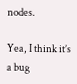nodes.

Yea, I think it’s a bug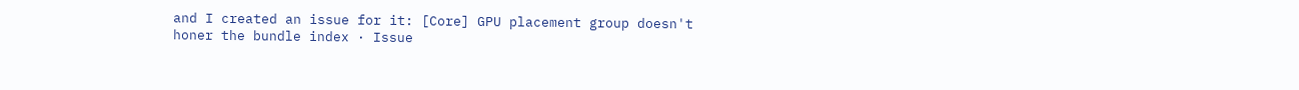and I created an issue for it: [Core] GPU placement group doesn't honer the bundle index · Issue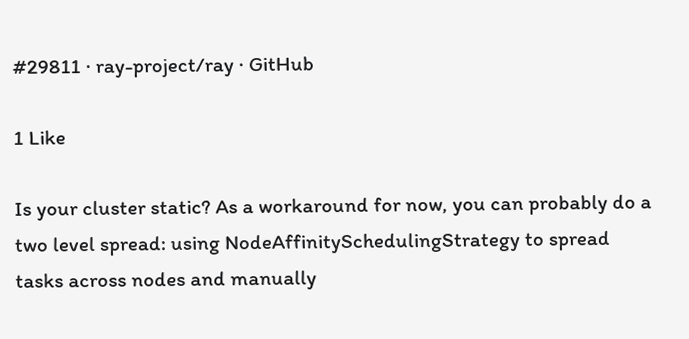#29811 · ray-project/ray · GitHub

1 Like

Is your cluster static? As a workaround for now, you can probably do a two level spread: using NodeAffinitySchedulingStrategy to spread tasks across nodes and manually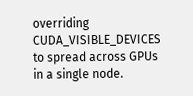overriding CUDA_VISIBLE_DEVICES to spread across GPUs in a single node.